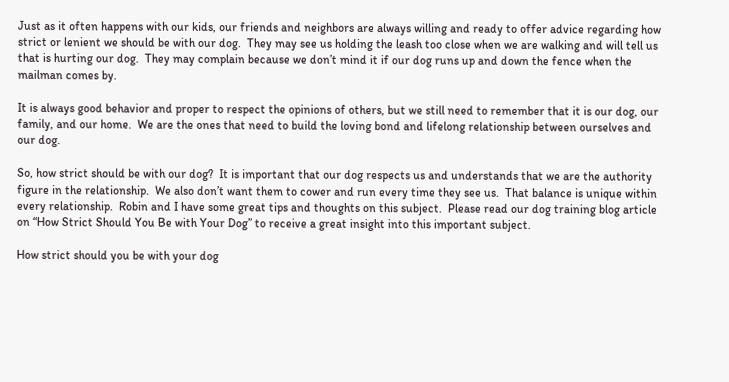Just as it often happens with our kids, our friends and neighbors are always willing and ready to offer advice regarding how strict or lenient we should be with our dog.  They may see us holding the leash too close when we are walking and will tell us that is hurting our dog.  They may complain because we don’t mind it if our dog runs up and down the fence when the mailman comes by.

It is always good behavior and proper to respect the opinions of others, but we still need to remember that it is our dog, our family, and our home.  We are the ones that need to build the loving bond and lifelong relationship between ourselves and our dog.

So, how strict should be with our dog?  It is important that our dog respects us and understands that we are the authority figure in the relationship.  We also don’t want them to cower and run every time they see us.  That balance is unique within every relationship.  Robin and I have some great tips and thoughts on this subject.  Please read our dog training blog article on “How Strict Should You Be with Your Dog” to receive a great insight into this important subject.

How strict should you be with your dog